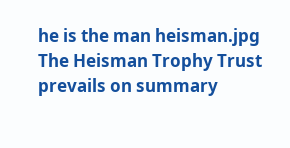he is the man heisman.jpg
The Heisman Trophy Trust prevails on summary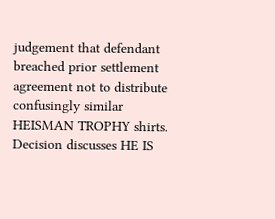judgement that defendant breached prior settlement agreement not to distribute confusingly similar HEISMAN TROPHY shirts. Decision discusses HE IS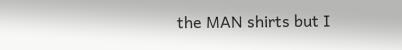the MAN shirts but I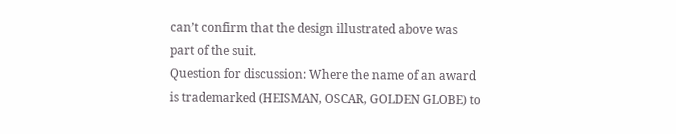can’t confirm that the design illustrated above was part of the suit.
Question for discussion: Where the name of an award is trademarked (HEISMAN, OSCAR, GOLDEN GLOBE) to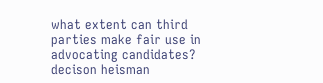what extent can third parties make fair use in advocating candidates?
decison heisman